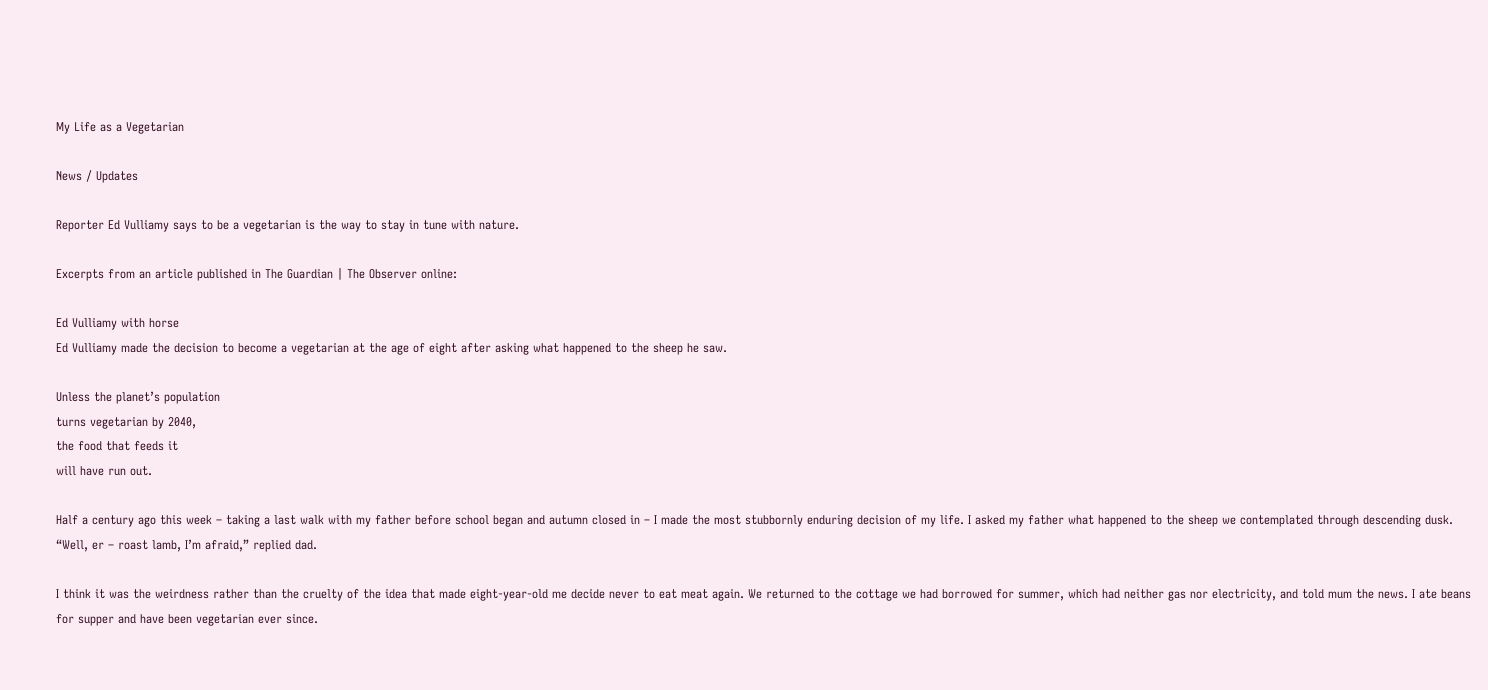My Life as a Vegetarian

News / Updates

Reporter Ed Vulliamy says to be a vegetarian is the way to stay in tune with nature.

Excerpts from an article published in The Guardian | The Observer online:

Ed Vulliamy with horse
Ed Vulliamy made the decision to become a vegetarian at the age of eight after asking what happened to the sheep he saw.

Unless the planet’s population
turns vegetarian by 2040,
the food that feeds it
will have run out.

Half a century ago this week – taking a last walk with my father before school began and autumn closed in – I made the most stubbornly enduring decision of my life. I asked my father what happened to the sheep we contemplated through descending dusk. “Well, er – roast lamb, I’m afraid,” replied dad.

I think it was the weirdness rather than the cruelty of the idea that made eight-year-old me decide never to eat meat again. We returned to the cottage we had borrowed for summer, which had neither gas nor electricity, and told mum the news. I ate beans for supper and have been vegetarian ever since.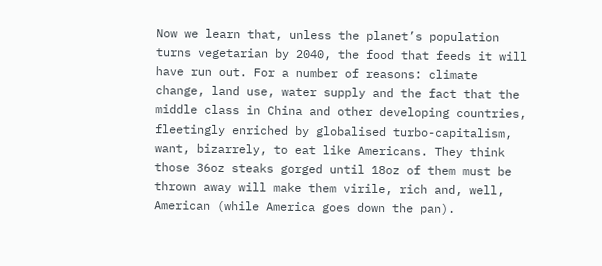Now we learn that, unless the planet’s population turns vegetarian by 2040, the food that feeds it will have run out. For a number of reasons: climate change, land use, water supply and the fact that the middle class in China and other developing countries, fleetingly enriched by globalised turbo-capitalism, want, bizarrely, to eat like Americans. They think those 36oz steaks gorged until 18oz of them must be thrown away will make them virile, rich and, well, American (while America goes down the pan).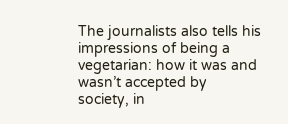The journalists also tells his impressions of being a vegetarian: how it was and wasn’t accepted by society, in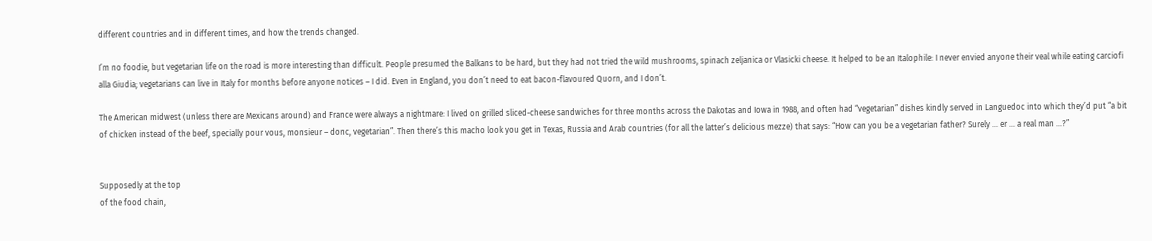different countries and in different times, and how the trends changed.

I’m no foodie, but vegetarian life on the road is more interesting than difficult. People presumed the Balkans to be hard, but they had not tried the wild mushrooms, spinach zeljanica or Vlasicki cheese. It helped to be an Italophile: I never envied anyone their veal while eating carciofi alla Giudia; vegetarians can live in Italy for months before anyone notices – I did. Even in England, you don’t need to eat bacon-flavoured Quorn, and I don’t.

The American midwest (unless there are Mexicans around) and France were always a nightmare: I lived on grilled sliced-cheese sandwiches for three months across the Dakotas and Iowa in 1988, and often had “vegetarian” dishes kindly served in Languedoc into which they’d put “a bit of chicken instead of the beef, specially pour vous, monsieur – donc, vegetarian”. Then there’s this macho look you get in Texas, Russia and Arab countries (for all the latter’s delicious mezze) that says: “How can you be a vegetarian father? Surely … er … a real man …?”


Supposedly at the top
of the food chain,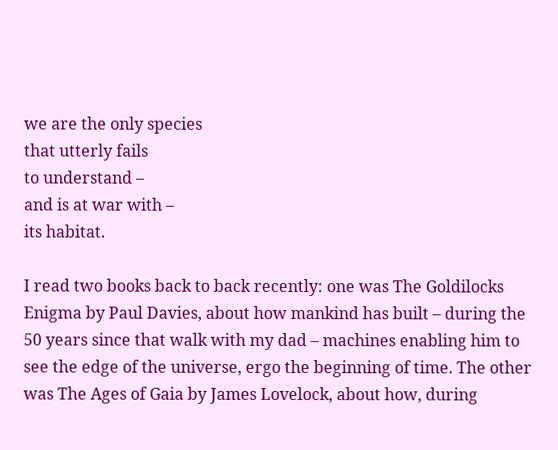we are the only species
that utterly fails
to understand –
and is at war with –
its habitat.

I read two books back to back recently: one was The Goldilocks Enigma by Paul Davies, about how mankind has built – during the 50 years since that walk with my dad – machines enabling him to see the edge of the universe, ergo the beginning of time. The other was The Ages of Gaia by James Lovelock, about how, during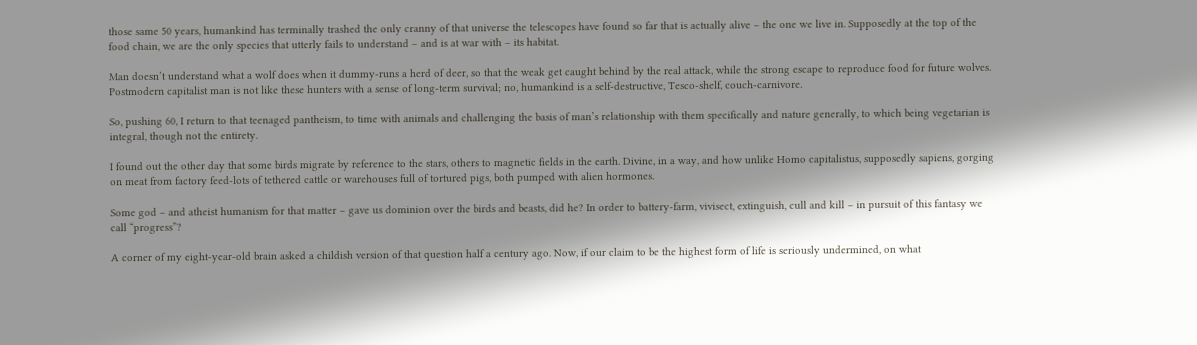those same 50 years, humankind has terminally trashed the only cranny of that universe the telescopes have found so far that is actually alive – the one we live in. Supposedly at the top of the food chain, we are the only species that utterly fails to understand – and is at war with – its habitat.

Man doesn’t understand what a wolf does when it dummy-runs a herd of deer, so that the weak get caught behind by the real attack, while the strong escape to reproduce food for future wolves. Postmodern capitalist man is not like these hunters with a sense of long-term survival; no, humankind is a self-destructive, Tesco-shelf, couch-carnivore.

So, pushing 60, I return to that teenaged pantheism, to time with animals and challenging the basis of man’s relationship with them specifically and nature generally, to which being vegetarian is integral, though not the entirety.

I found out the other day that some birds migrate by reference to the stars, others to magnetic fields in the earth. Divine, in a way, and how unlike Homo capitalistus, supposedly sapiens, gorging on meat from factory feed-lots of tethered cattle or warehouses full of tortured pigs, both pumped with alien hormones.

Some god – and atheist humanism for that matter – gave us dominion over the birds and beasts, did he? In order to battery-farm, vivisect, extinguish, cull and kill – in pursuit of this fantasy we call “progress”?

A corner of my eight-year-old brain asked a childish version of that question half a century ago. Now, if our claim to be the highest form of life is seriously undermined, on what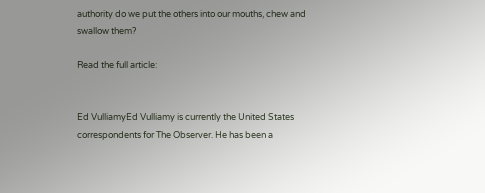authority do we put the others into our mouths, chew and swallow them?

Read the full article:


Ed VulliamyEd Vulliamy is currently the United States correspondents for The Observer. He has been a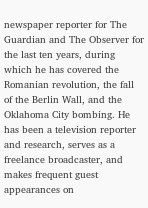newspaper reporter for The Guardian and The Observer for the last ten years, during which he has covered the Romanian revolution, the fall of the Berlin Wall, and the Oklahoma City bombing. He has been a television reporter and research, serves as a freelance broadcaster, and makes frequent guest appearances on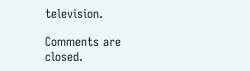television.

Comments are closed.